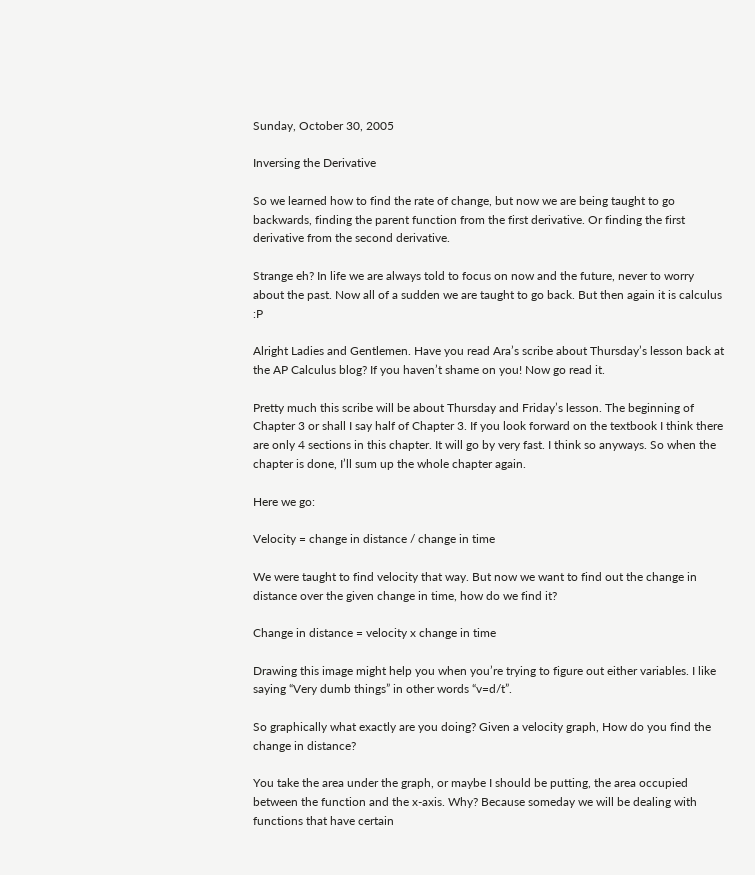Sunday, October 30, 2005

Inversing the Derivative

So we learned how to find the rate of change, but now we are being taught to go backwards, finding the parent function from the first derivative. Or finding the first derivative from the second derivative.

Strange eh? In life we are always told to focus on now and the future, never to worry about the past. Now all of a sudden we are taught to go back. But then again it is calculus :P

Alright Ladies and Gentlemen. Have you read Ara’s scribe about Thursday’s lesson back at the AP Calculus blog? If you haven’t shame on you! Now go read it.

Pretty much this scribe will be about Thursday and Friday’s lesson. The beginning of Chapter 3 or shall I say half of Chapter 3. If you look forward on the textbook I think there are only 4 sections in this chapter. It will go by very fast. I think so anyways. So when the chapter is done, I’ll sum up the whole chapter again.

Here we go:

Velocity = change in distance / change in time

We were taught to find velocity that way. But now we want to find out the change in distance over the given change in time, how do we find it?

Change in distance = velocity x change in time

Drawing this image might help you when you’re trying to figure out either variables. I like saying “Very dumb things” in other words “v=d/t”.

So graphically what exactly are you doing? Given a velocity graph, How do you find the change in distance?

You take the area under the graph, or maybe I should be putting, the area occupied between the function and the x-axis. Why? Because someday we will be dealing with functions that have certain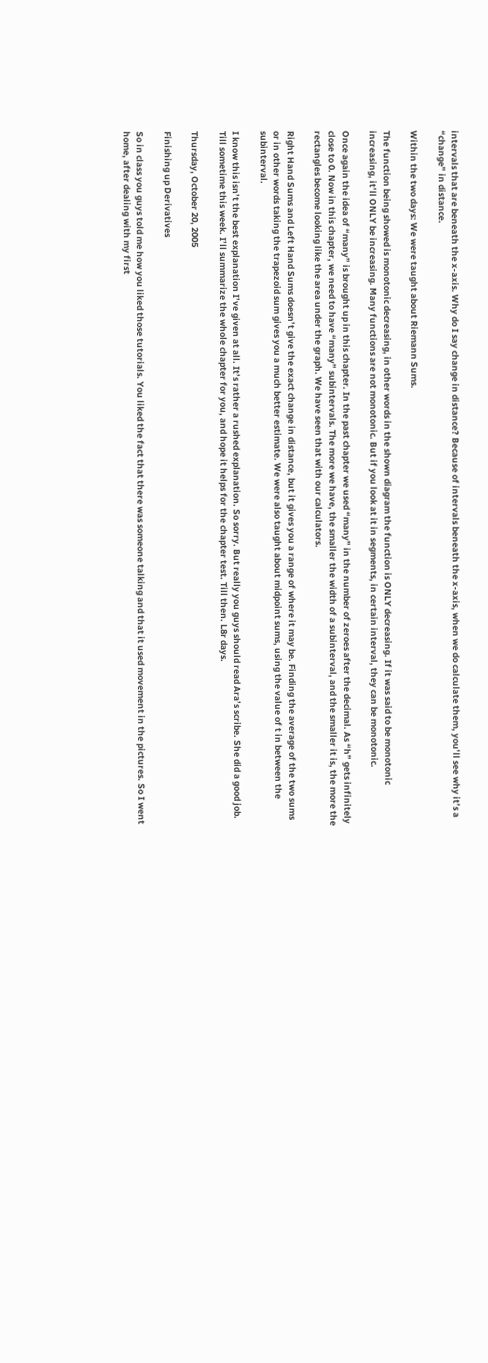intervals that are beneath the x-axis. Why do I say change in distance? Because of intervals beneath the x-axis, when we do calculate them, you’ll see why it’s a “change” in distance.

Within the two days: We were taught about Riemann Sums.

The function being showed is monotonic decreasing, in other words in the shown diagram the function is ONLY decreasing. If it was said to be monotonic increasing, it’ll ONLY be increasing. Many functions are not monotonic. But if you look at it in segments, in certain interval, they can be monotonic.

Once again the idea of “many” is brought up in this chapter. In the past chapter we used “many” in the number of zeroes after the decimal. As “h” gets infinitely close to 0. Now in this chapter, we need to have “many” subintervals. The more we have, the smaller the width of a subinterval, and the smaller it is, the more the rectangles become looking like the area under the graph. We have seen that with our calculators.

Right Hand Sums and Left Hand Sums doesn’t give the exact change in distance, but it gives you a range of where it may be. Finding the average of the two sums or in other words taking the trapezoid sum gives you a much better estimate. We were also taught about midpoint sums, using the value of t in between the subinterval.

I know this isn’t the best explanation I’ve given at all. It’s rather a rushed explanation. So sorry. But really you guys should read Ara’s scribe. She did a good job. Till sometime this week. I’ll summarize the whole chapter for you, and hope it helps for the chapter test. Till then. L8r days.

Thursday, October 20, 2005

Finishing up Derivatives

So in class you guys told me how you liked those tutorials. You liked the fact that there was someone talking and that it used movement in the pictures. So I went home, after dealing with my first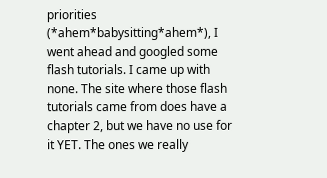priorities (*ahem*babysitting*ahem*), I went ahead and googled some flash tutorials. I came up with none. The site where those flash tutorials came from does have a chapter 2, but we have no use for it YET. The ones we really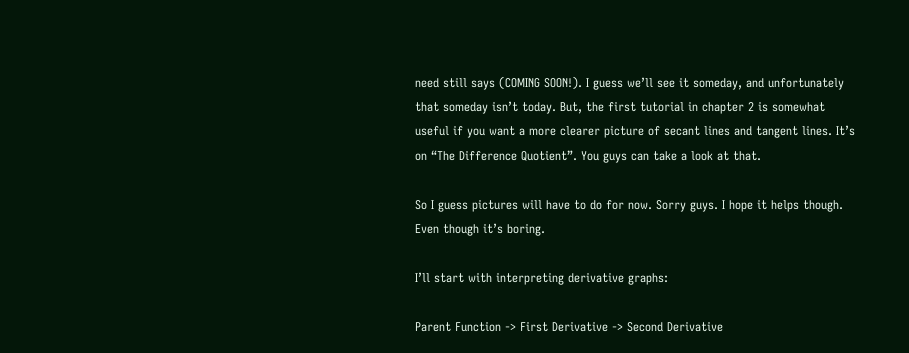need still says (COMING SOON!). I guess we’ll see it someday, and unfortunately that someday isn’t today. But, the first tutorial in chapter 2 is somewhat useful if you want a more clearer picture of secant lines and tangent lines. It’s on “The Difference Quotient”. You guys can take a look at that.

So I guess pictures will have to do for now. Sorry guys. I hope it helps though. Even though it’s boring.

I’ll start with interpreting derivative graphs:

Parent Function -> First Derivative -> Second Derivative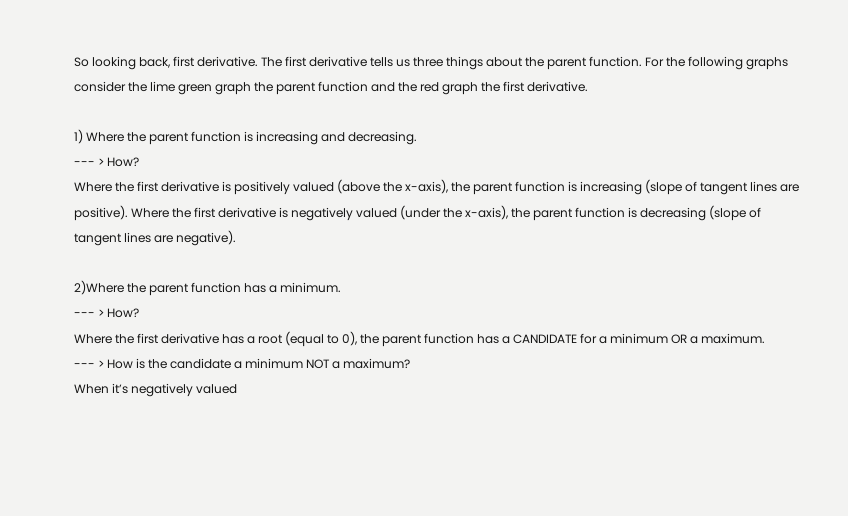So looking back, first derivative. The first derivative tells us three things about the parent function. For the following graphs consider the lime green graph the parent function and the red graph the first derivative.

1) Where the parent function is increasing and decreasing.
--- > How?
Where the first derivative is positively valued (above the x-axis), the parent function is increasing (slope of tangent lines are positive). Where the first derivative is negatively valued (under the x-axis), the parent function is decreasing (slope of tangent lines are negative).

2)Where the parent function has a minimum.
--- > How?
Where the first derivative has a root (equal to 0), the parent function has a CANDIDATE for a minimum OR a maximum.
--- > How is the candidate a minimum NOT a maximum?
When it’s negatively valued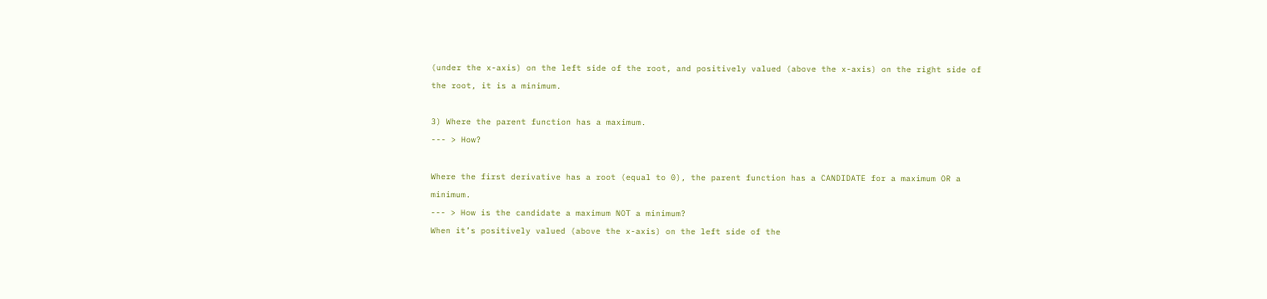(under the x-axis) on the left side of the root, and positively valued (above the x-axis) on the right side of the root, it is a minimum.

3) Where the parent function has a maximum.
--- > How?

Where the first derivative has a root (equal to 0), the parent function has a CANDIDATE for a maximum OR a minimum.
--- > How is the candidate a maximum NOT a minimum?
When it’s positively valued (above the x-axis) on the left side of the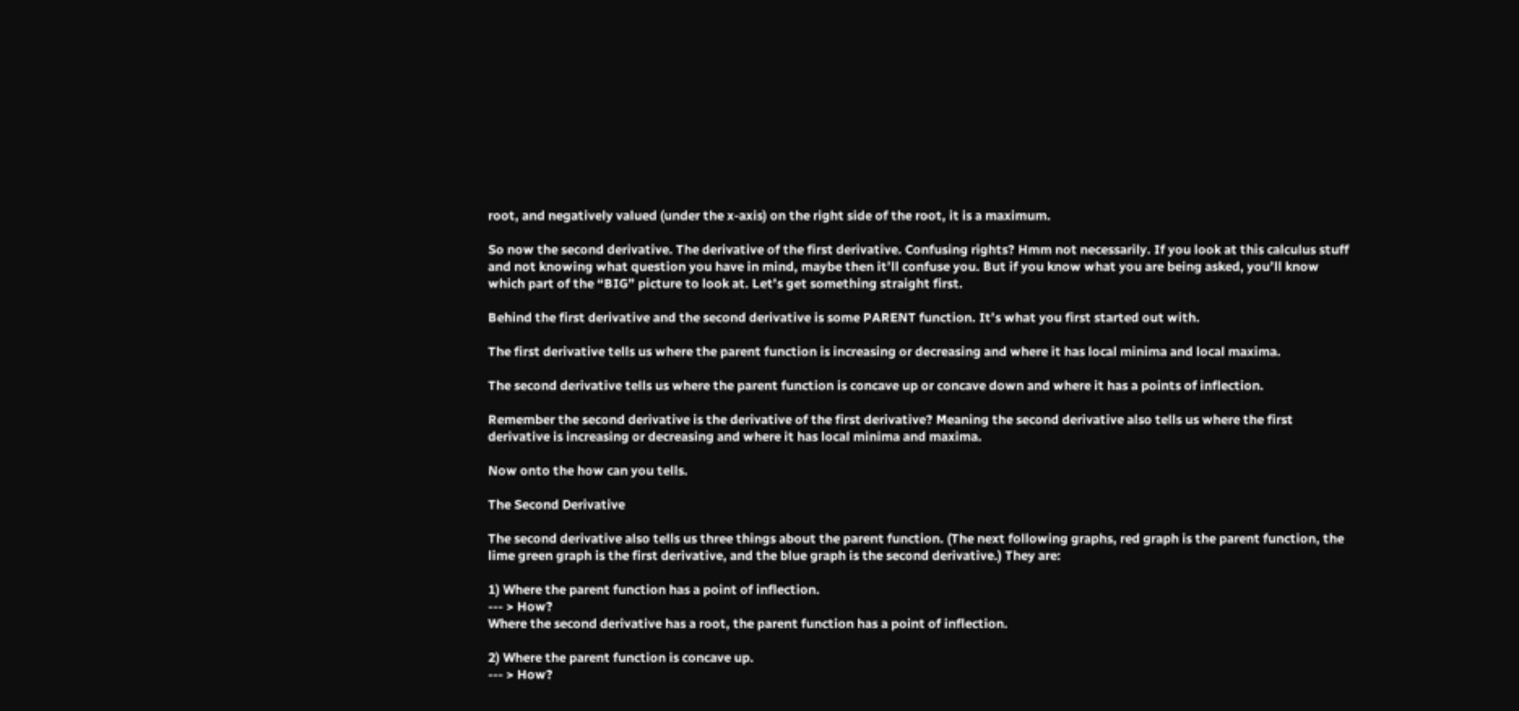root, and negatively valued (under the x-axis) on the right side of the root, it is a maximum.

So now the second derivative. The derivative of the first derivative. Confusing rights? Hmm not necessarily. If you look at this calculus stuff and not knowing what question you have in mind, maybe then it’ll confuse you. But if you know what you are being asked, you’ll know which part of the “BIG” picture to look at. Let’s get something straight first.

Behind the first derivative and the second derivative is some PARENT function. It’s what you first started out with.

The first derivative tells us where the parent function is increasing or decreasing and where it has local minima and local maxima.

The second derivative tells us where the parent function is concave up or concave down and where it has a points of inflection.

Remember the second derivative is the derivative of the first derivative? Meaning the second derivative also tells us where the first derivative is increasing or decreasing and where it has local minima and maxima.

Now onto the how can you tells.

The Second Derivative

The second derivative also tells us three things about the parent function. (The next following graphs, red graph is the parent function, the lime green graph is the first derivative, and the blue graph is the second derivative.) They are:

1) Where the parent function has a point of inflection.
--- > How?
Where the second derivative has a root, the parent function has a point of inflection.

2) Where the parent function is concave up.
--- > How?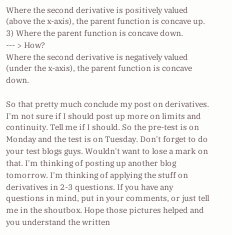Where the second derivative is positively valued (above the x-axis), the parent function is concave up.
3) Where the parent function is concave down.
--- > How?
Where the second derivative is negatively valued (under the x-axis), the parent function is concave down.

So that pretty much conclude my post on derivatives. I'm not sure if I should post up more on limits and continuity. Tell me if I should. So the pre-test is on Monday and the test is on Tuesday. Don't forget to do your test blogs guys. Wouldn't want to lose a mark on that. I'm thinking of posting up another blog tomorrow. I'm thinking of applying the stuff on derivatives in 2-3 questions. If you have any questions in mind, put in your comments, or just tell me in the shoutbox. Hope those pictures helped and you understand the written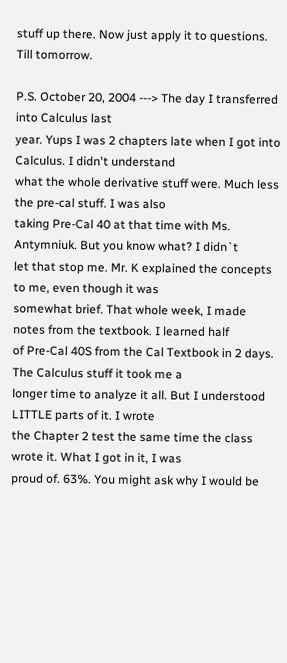stuff up there. Now just apply it to questions. Till tomorrow.

P.S. October 20, 2004 ---> The day I transferred into Calculus last
year. Yups I was 2 chapters late when I got into Calculus. I didn't understand
what the whole derivative stuff were. Much less the pre-cal stuff. I was also
taking Pre-Cal 40 at that time with Ms. Antymniuk. But you know what? I didn`t
let that stop me. Mr. K explained the concepts to me, even though it was
somewhat brief. That whole week, I made notes from the textbook. I learned half
of Pre-Cal 40S from the Cal Textbook in 2 days. The Calculus stuff it took me a
longer time to analyze it all. But I understood LITTLE parts of it. I wrote
the Chapter 2 test the same time the class wrote it. What I got in it, I was
proud of. 63%. You might ask why I would be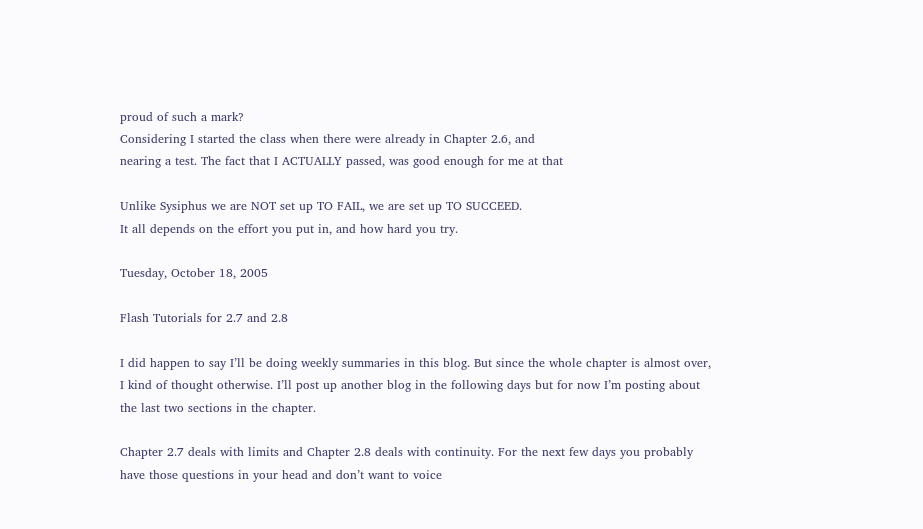proud of such a mark?
Considering I started the class when there were already in Chapter 2.6, and
nearing a test. The fact that I ACTUALLY passed, was good enough for me at that

Unlike Sysiphus we are NOT set up TO FAIL, we are set up TO SUCCEED.
It all depends on the effort you put in, and how hard you try.

Tuesday, October 18, 2005

Flash Tutorials for 2.7 and 2.8

I did happen to say I’ll be doing weekly summaries in this blog. But since the whole chapter is almost over, I kind of thought otherwise. I’ll post up another blog in the following days but for now I’m posting about the last two sections in the chapter.

Chapter 2.7 deals with limits and Chapter 2.8 deals with continuity. For the next few days you probably have those questions in your head and don’t want to voice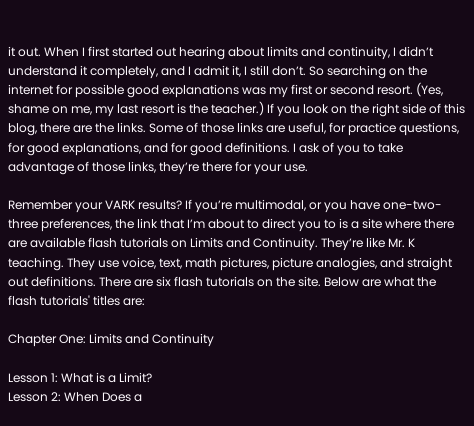it out. When I first started out hearing about limits and continuity, I didn’t understand it completely, and I admit it, I still don’t. So searching on the internet for possible good explanations was my first or second resort. (Yes, shame on me, my last resort is the teacher.) If you look on the right side of this blog, there are the links. Some of those links are useful, for practice questions, for good explanations, and for good definitions. I ask of you to take advantage of those links, they’re there for your use.

Remember your VARK results? If you’re multimodal, or you have one-two-three preferences, the link that I’m about to direct you to is a site where there are available flash tutorials on Limits and Continuity. They’re like Mr. K teaching. They use voice, text, math pictures, picture analogies, and straight out definitions. There are six flash tutorials on the site. Below are what the flash tutorials' titles are:

Chapter One: Limits and Continuity

Lesson 1: What is a Limit?
Lesson 2: When Does a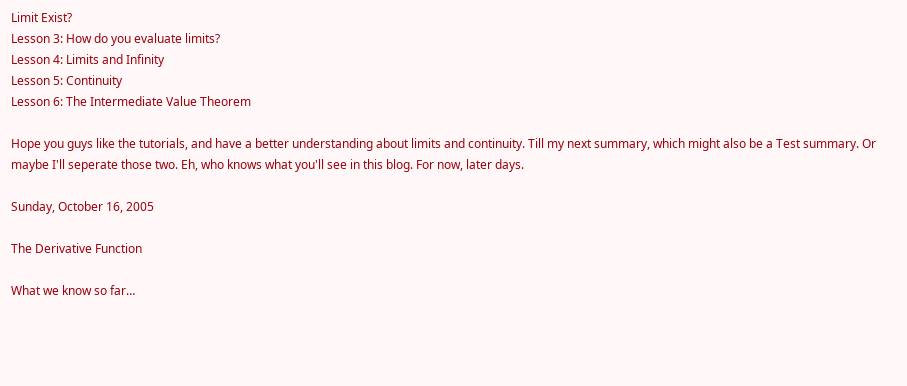Limit Exist?
Lesson 3: How do you evaluate limits?
Lesson 4: Limits and Infinity
Lesson 5: Continuity
Lesson 6: The Intermediate Value Theorem

Hope you guys like the tutorials, and have a better understanding about limits and continuity. Till my next summary, which might also be a Test summary. Or maybe I'll seperate those two. Eh, who knows what you'll see in this blog. For now, later days.

Sunday, October 16, 2005

The Derivative Function

What we know so far…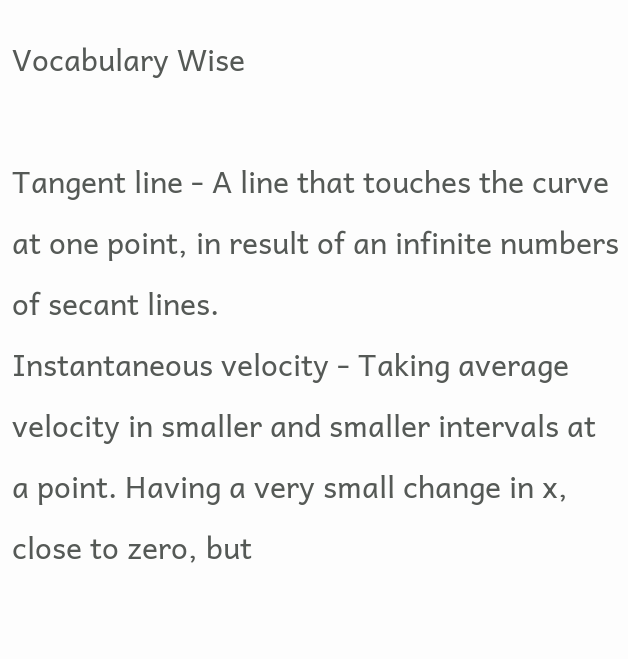Vocabulary Wise

Tangent line - A line that touches the curve at one point, in result of an infinite numbers of secant lines.
Instantaneous velocity - Taking average velocity in smaller and smaller intervals at a point. Having a very small change in x, close to zero, but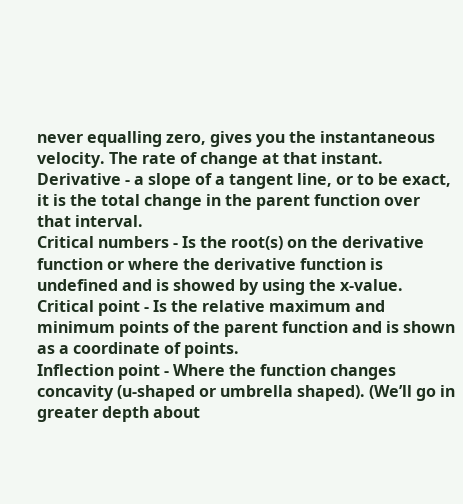never equalling zero, gives you the instantaneous velocity. The rate of change at that instant.
Derivative - a slope of a tangent line, or to be exact, it is the total change in the parent function over that interval.
Critical numbers - Is the root(s) on the derivative function or where the derivative function is undefined and is showed by using the x-value.
Critical point - Is the relative maximum and minimum points of the parent function and is shown as a coordinate of points.
Inflection point - Where the function changes concavity (u-shaped or umbrella shaped). (We’ll go in greater depth about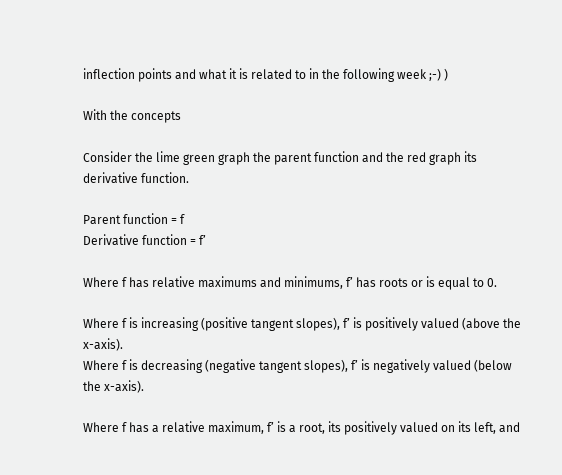inflection points and what it is related to in the following week ;-) )

With the concepts

Consider the lime green graph the parent function and the red graph its derivative function.

Parent function = f
Derivative function = f’

Where f has relative maximums and minimums, f’ has roots or is equal to 0.

Where f is increasing (positive tangent slopes), f’ is positively valued (above the x-axis).
Where f is decreasing (negative tangent slopes), f’ is negatively valued (below the x-axis).

Where f has a relative maximum, f’ is a root, its positively valued on its left, and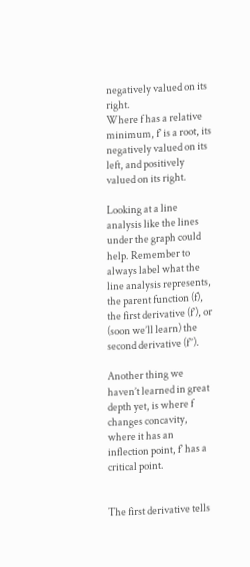negatively valued on its right.
Where f has a relative minimum, f’ is a root, its negatively valued on its left, and positively valued on its right.

Looking at a line analysis like the lines under the graph could help. Remember to always label what the line analysis represents, the parent function (f), the first derivative (f’), or (soon we’ll learn) the second derivative (f’’).

Another thing we haven’t learned in great depth yet, is where f changes concavity, where it has an inflection point, f’ has a critical point.


The first derivative tells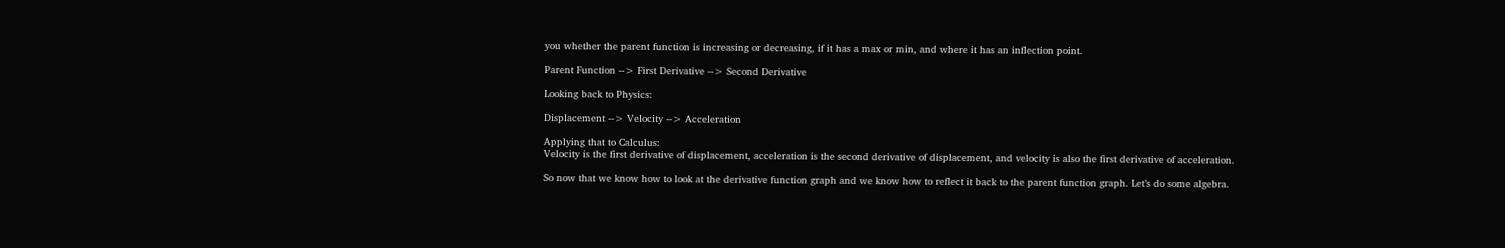you whether the parent function is increasing or decreasing, if it has a max or min, and where it has an inflection point.

Parent Function --> First Derivative --> Second Derivative

Looking back to Physics:

Displacement --> Velocity --> Acceleration

Applying that to Calculus:
Velocity is the first derivative of displacement, acceleration is the second derivative of displacement, and velocity is also the first derivative of acceleration.

So now that we know how to look at the derivative function graph and we know how to reflect it back to the parent function graph. Let’s do some algebra.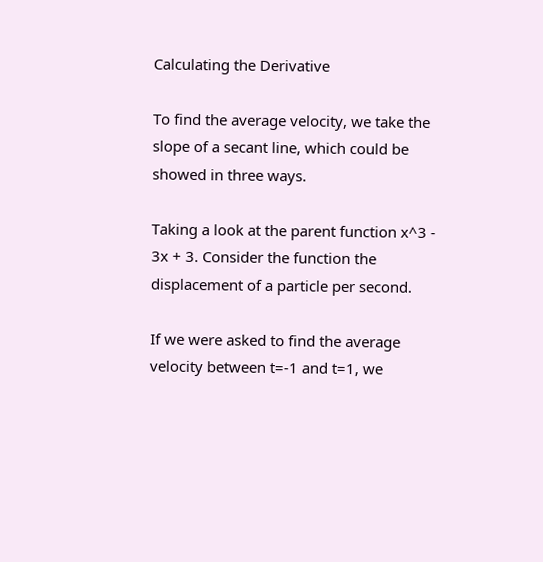Calculating the Derivative

To find the average velocity, we take the slope of a secant line, which could be showed in three ways.

Taking a look at the parent function x^3 - 3x + 3. Consider the function the displacement of a particle per second.

If we were asked to find the average velocity between t=-1 and t=1, we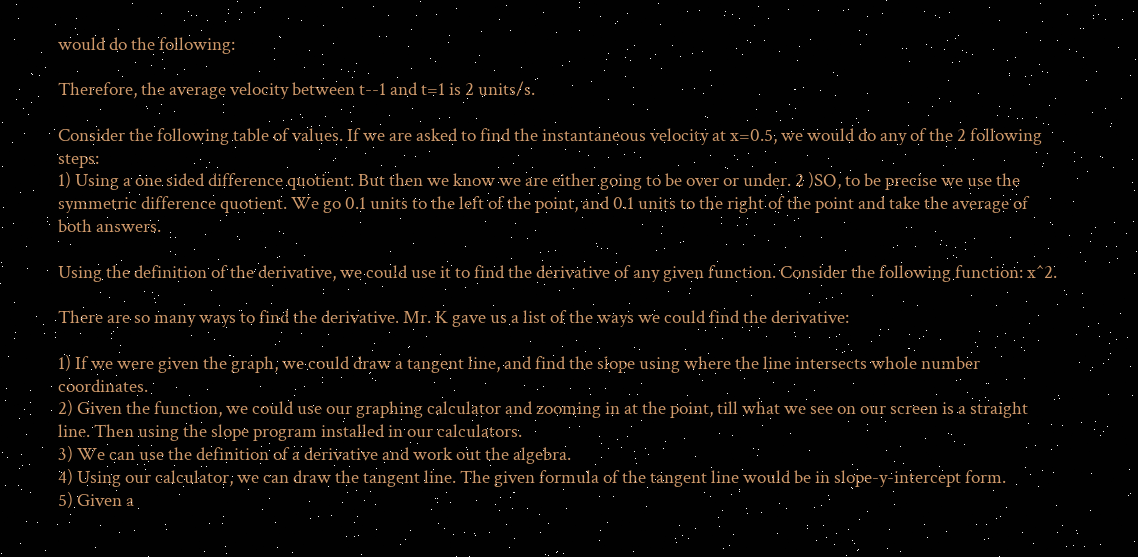would do the following:

Therefore, the average velocity between t--1 and t=1 is 2 units/s.

Consider the following table of values. If we are asked to find the instantaneous velocity at x=0.5, we would do any of the 2 following steps:
1) Using a one sided difference quotient. But then we know we are either going to be over or under. 2 )SO, to be precise we use the symmetric difference quotient. We go 0.1 units to the left of the point, and 0.1 units to the right of the point and take the average of both answers.

Using the definition of the derivative, we could use it to find the derivative of any given function. Consider the following function: x^2.

There are so many ways to find the derivative. Mr. K gave us a list of the ways we could find the derivative:

1) If we were given the graph, we could draw a tangent line, and find the slope using where the line intersects whole number coordinates.
2) Given the function, we could use our graphing calculator and zooming in at the point, till what we see on our screen is a straight line. Then using the slope program installed in our calculators.
3) We can use the definition of a derivative and work out the algebra.
4) Using our calculator, we can draw the tangent line. The given formula of the tangent line would be in slope-y-intercept form.
5) Given a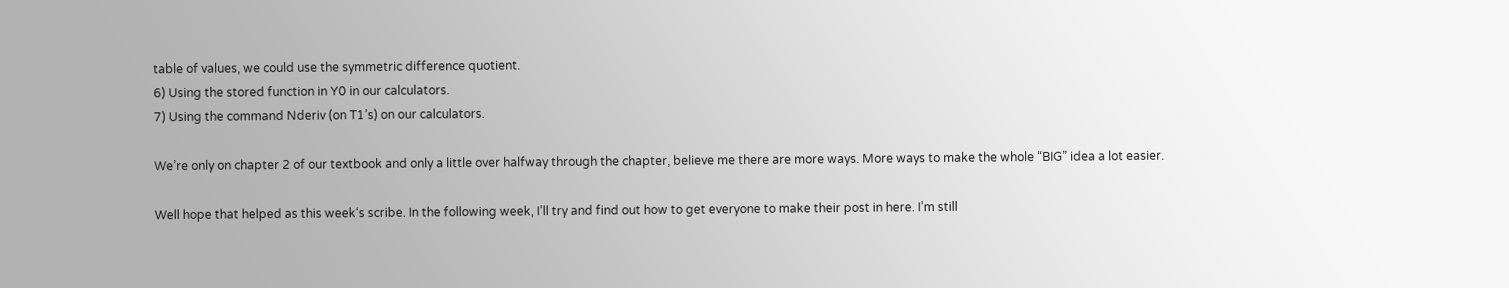table of values, we could use the symmetric difference quotient.
6) Using the stored function in Y0 in our calculators.
7) Using the command Nderiv (on T1’s) on our calculators.

We’re only on chapter 2 of our textbook and only a little over halfway through the chapter, believe me there are more ways. More ways to make the whole “BIG” idea a lot easier.

Well hope that helped as this week‘s scribe. In the following week, I’ll try and find out how to get everyone to make their post in here. I’m still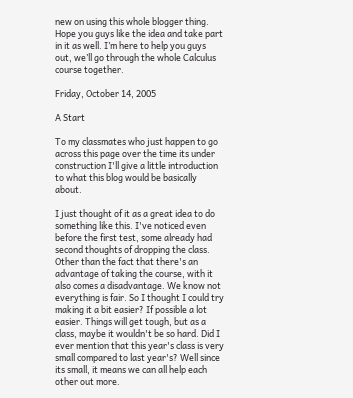new on using this whole blogger thing. Hope you guys like the idea and take part in it as well. I’m here to help you guys out, we’ll go through the whole Calculus course together.

Friday, October 14, 2005

A Start

To my classmates who just happen to go across this page over the time its under construction I'll give a little introduction to what this blog would be basically about.

I just thought of it as a great idea to do something like this. I've noticed even before the first test, some already had second thoughts of dropping the class. Other than the fact that there's an advantage of taking the course, with it also comes a disadvantage. We know not everything is fair. So I thought I could try making it a bit easier? If possible a lot easier. Things will get tough, but as a class, maybe it wouldn't be so hard. Did I ever mention that this year's class is very small compared to last year's? Well since its small, it means we can all help each other out more.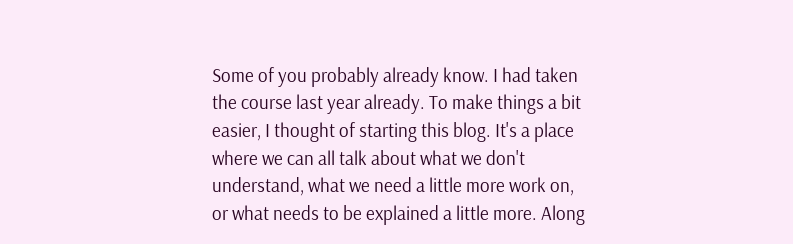Some of you probably already know. I had taken the course last year already. To make things a bit easier, I thought of starting this blog. It's a place where we can all talk about what we don't understand, what we need a little more work on, or what needs to be explained a little more. Along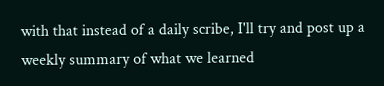with that instead of a daily scribe, I'll try and post up a weekly summary of what we learned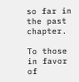so far in the past chapter.

To those in favor of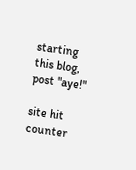starting this blog, post "aye!"

site hit counter